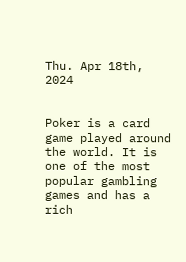Thu. Apr 18th, 2024


Poker is a card game played around the world. It is one of the most popular gambling games and has a rich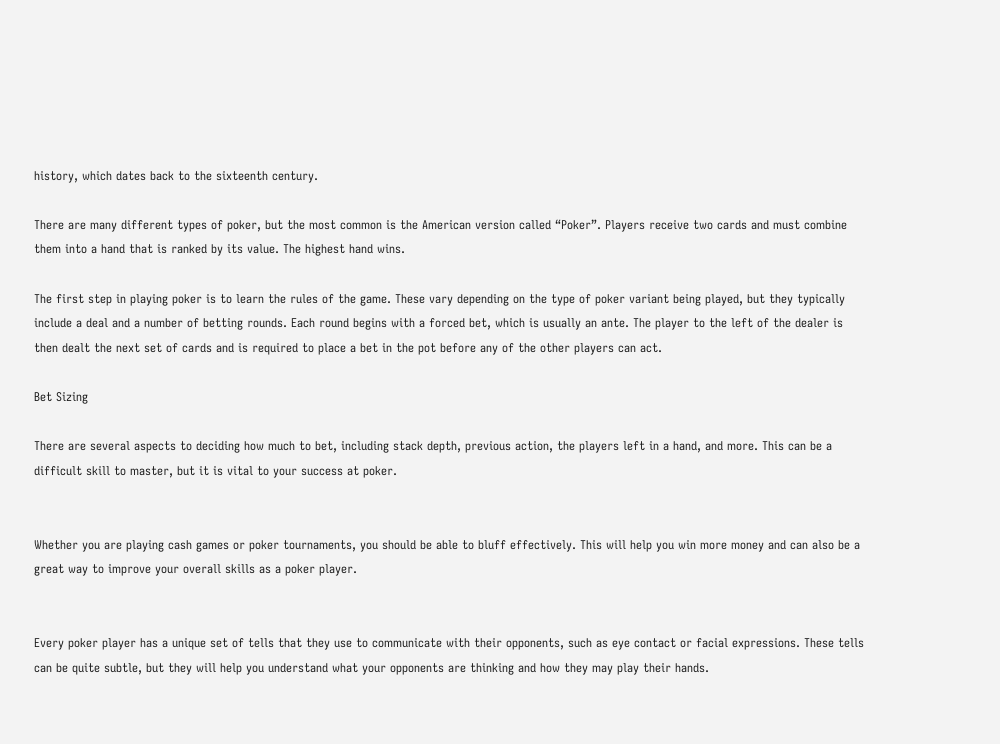history, which dates back to the sixteenth century.

There are many different types of poker, but the most common is the American version called “Poker”. Players receive two cards and must combine them into a hand that is ranked by its value. The highest hand wins.

The first step in playing poker is to learn the rules of the game. These vary depending on the type of poker variant being played, but they typically include a deal and a number of betting rounds. Each round begins with a forced bet, which is usually an ante. The player to the left of the dealer is then dealt the next set of cards and is required to place a bet in the pot before any of the other players can act.

Bet Sizing

There are several aspects to deciding how much to bet, including stack depth, previous action, the players left in a hand, and more. This can be a difficult skill to master, but it is vital to your success at poker.


Whether you are playing cash games or poker tournaments, you should be able to bluff effectively. This will help you win more money and can also be a great way to improve your overall skills as a poker player.


Every poker player has a unique set of tells that they use to communicate with their opponents, such as eye contact or facial expressions. These tells can be quite subtle, but they will help you understand what your opponents are thinking and how they may play their hands.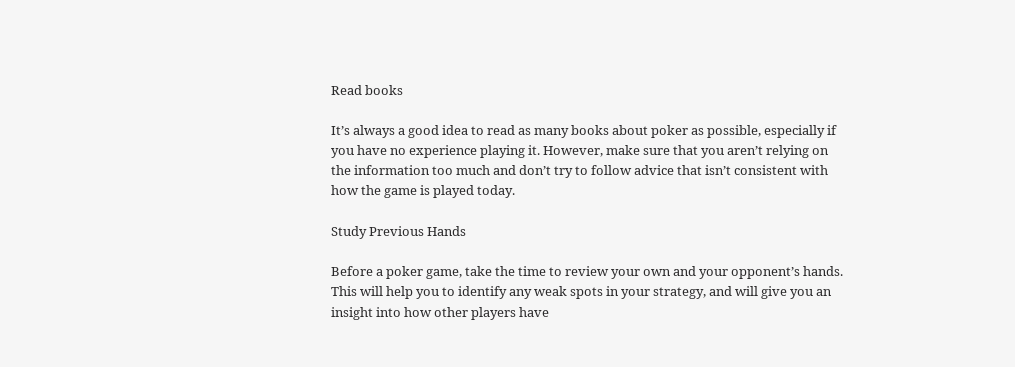Read books

It’s always a good idea to read as many books about poker as possible, especially if you have no experience playing it. However, make sure that you aren’t relying on the information too much and don’t try to follow advice that isn’t consistent with how the game is played today.

Study Previous Hands

Before a poker game, take the time to review your own and your opponent’s hands. This will help you to identify any weak spots in your strategy, and will give you an insight into how other players have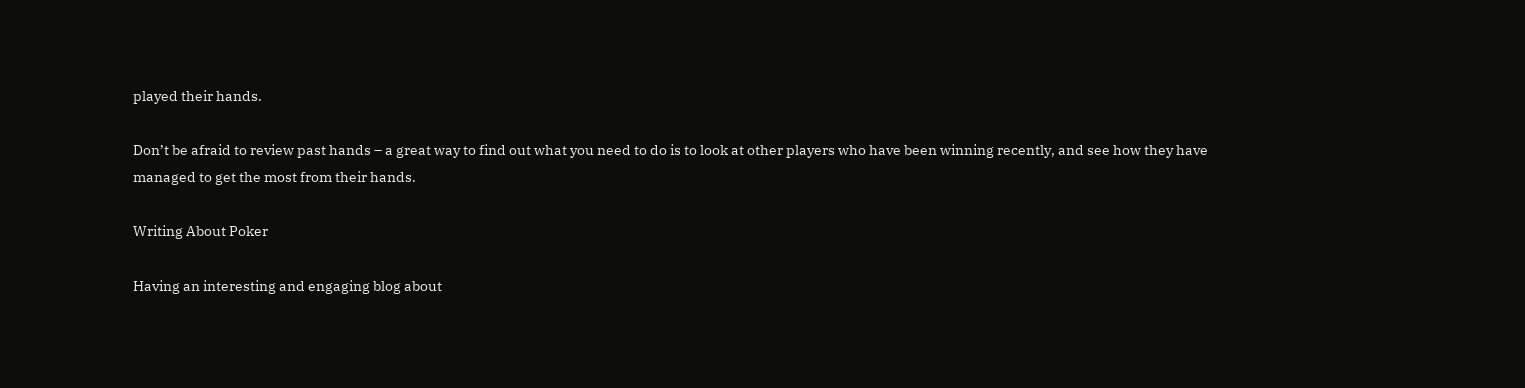played their hands.

Don’t be afraid to review past hands – a great way to find out what you need to do is to look at other players who have been winning recently, and see how they have managed to get the most from their hands.

Writing About Poker

Having an interesting and engaging blog about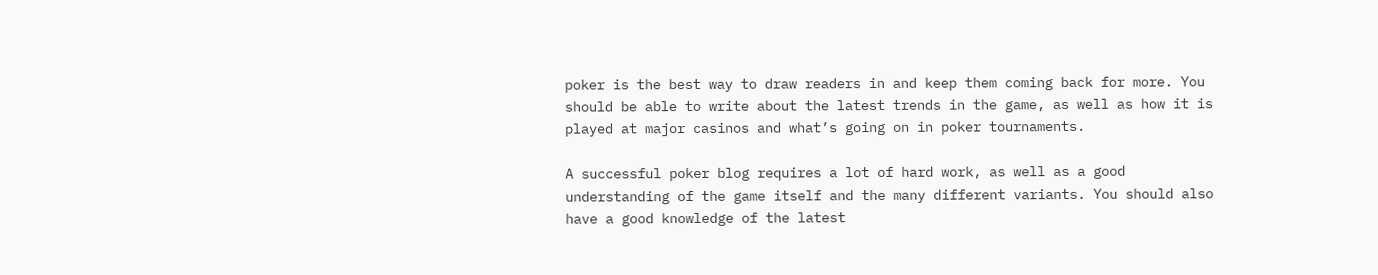poker is the best way to draw readers in and keep them coming back for more. You should be able to write about the latest trends in the game, as well as how it is played at major casinos and what’s going on in poker tournaments.

A successful poker blog requires a lot of hard work, as well as a good understanding of the game itself and the many different variants. You should also have a good knowledge of the latest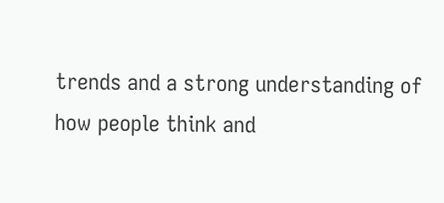trends and a strong understanding of how people think and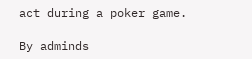act during a poker game.

By adminds